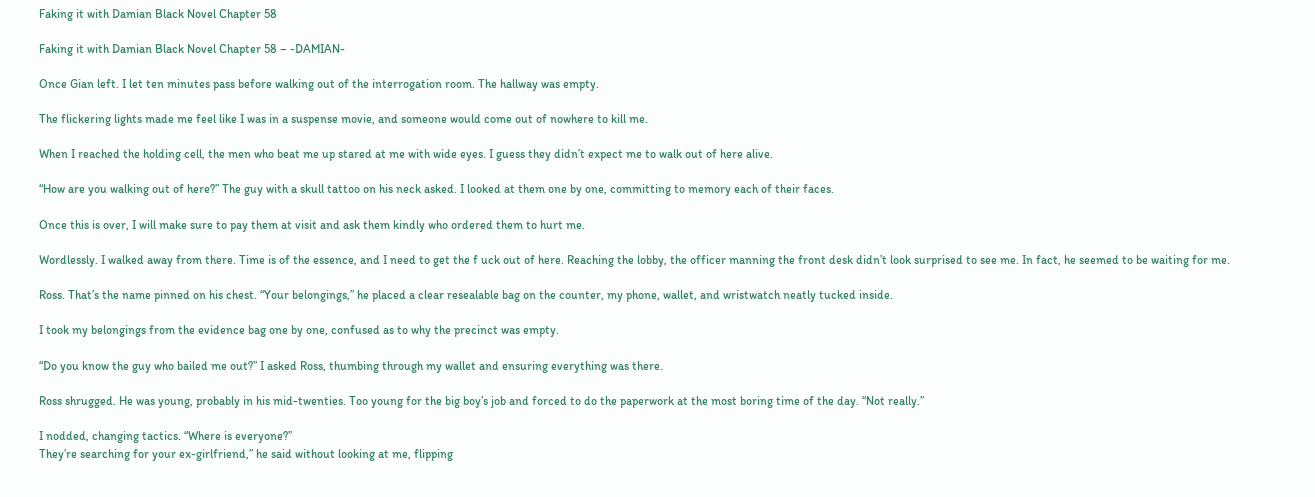Faking it with Damian Black Novel Chapter 58

Faking it with Damian Black Novel Chapter 58 – -DAMIAN-

Once Gian left. I let ten minutes pass before walking out of the interrogation room. The hallway was empty.

The flickering lights made me feel like I was in a suspense movie, and someone would come out of nowhere to kill me.

When I reached the holding cell, the men who beat me up stared at me with wide eyes. I guess they didn’t expect me to walk out of here alive.

“How are you walking out of here?” The guy with a skull tattoo on his neck asked. I looked at them one by one, committing to memory each of their faces.

Once this is over, I will make sure to pay them at visit and ask them kindly who ordered them to hurt me.

Wordlessly. I walked away from there. Time is of the essence, and I need to get the f uck out of here. Reaching the lobby, the officer manning the front desk didn’t look surprised to see me. In fact, he seemed to be waiting for me.

Ross. That’s the name pinned on his chest. “Your belongings,” he placed a clear resealable bag on the counter, my phone, wallet, and wristwatch neatly tucked inside.

I took my belongings from the evidence bag one by one, confused as to why the precinct was empty.

“Do you know the guy who bailed me out?” I asked Ross, thumbing through my wallet and ensuring everything was there.

Ross shrugged. He was young, probably in his mid-twenties. Too young for the big boy’s job and forced to do the paperwork at the most boring time of the day. “Not really.”

I nodded, changing tactics. “Where is everyone?”
They’re searching for your ex-girlfriend,” he said without looking at me, flipping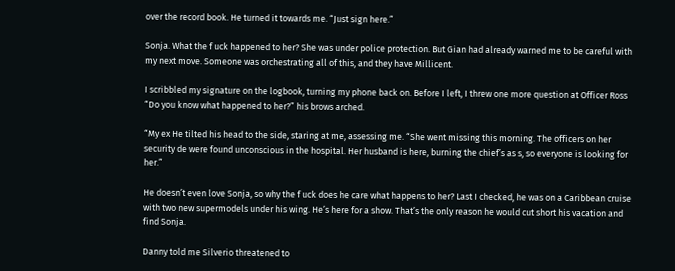over the record book. He turned it towards me. “Just sign here.”

Sonja. What the f uck happened to her? She was under police protection. But Gian had already warned me to be careful with my next move. Someone was orchestrating all of this, and they have Millicent.

I scribbled my signature on the logbook, turning my phone back on. Before I left, I threw one more question at Officer Ross “Do you know what happened to her?” his brows arched.

“My ex He tilted his head to the side, staring at me, assessing me. “She went missing this morning. The officers on her security de were found unconscious in the hospital. Her husband is here, burning the chief’s as s, so everyone is looking for her.”

He doesn’t even love Sonja, so why the f uck does he care what happens to her? Last I checked, he was on a Caribbean cruise with two new supermodels under his wing. He’s here for a show. That’s the only reason he would cut short his vacation and find Sonja.

Danny told me Silverio threatened to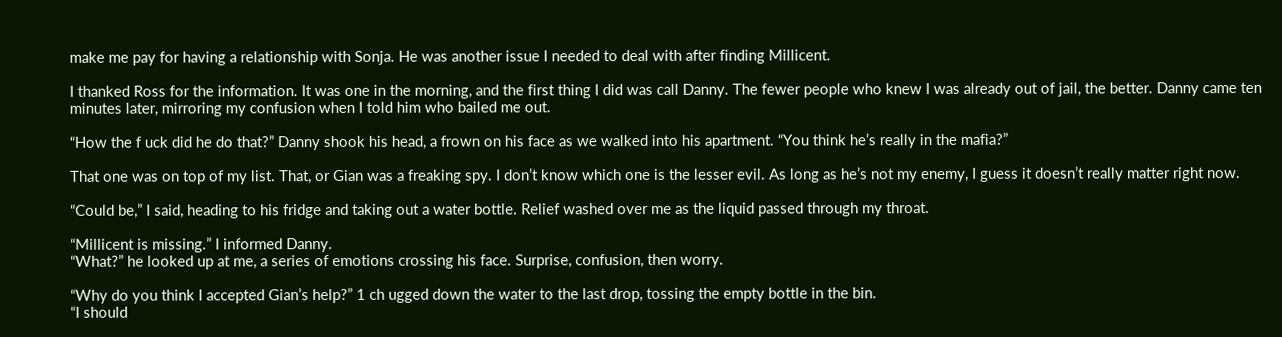make me pay for having a relationship with Sonja. He was another issue I needed to deal with after finding Millicent.

I thanked Ross for the information. It was one in the morning, and the first thing I did was call Danny. The fewer people who knew I was already out of jail, the better. Danny came ten minutes later, mirroring my confusion when I told him who bailed me out.

“How the f uck did he do that?” Danny shook his head, a frown on his face as we walked into his apartment. “You think he’s really in the mafia?”

That one was on top of my list. That, or Gian was a freaking spy. I don’t know which one is the lesser evil. As long as he’s not my enemy, I guess it doesn’t really matter right now.

“Could be,” I said, heading to his fridge and taking out a water bottle. Relief washed over me as the liquid passed through my throat.

“Millicent is missing.” I informed Danny.
“What?” he looked up at me, a series of emotions crossing his face. Surprise, confusion, then worry.

“Why do you think I accepted Gian’s help?” 1 ch ugged down the water to the last drop, tossing the empty bottle in the bin.
“I should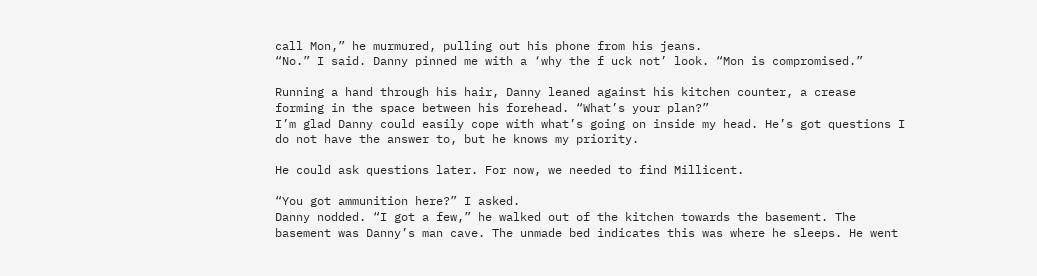call Mon,” he murmured, pulling out his phone from his jeans.
“No.” I said. Danny pinned me with a ‘why the f uck not’ look. “Mon is compromised.”

Running a hand through his hair, Danny leaned against his kitchen counter, a crease forming in the space between his forehead. “What’s your plan?”
I’m glad Danny could easily cope with what’s going on inside my head. He’s got questions I do not have the answer to, but he knows my priority.

He could ask questions later. For now, we needed to find Millicent.

“You got ammunition here?” I asked.
Danny nodded. “I got a few,” he walked out of the kitchen towards the basement. The basement was Danny’s man cave. The unmade bed indicates this was where he sleeps. He went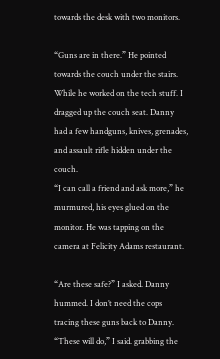towards the desk with two monitors.

“Guns are in there.” He pointed towards the couch under the stairs.
While he worked on the tech stuff. I dragged up the couch seat. Danny had a few handguns, knives, grenades, and assault rifle hidden under the couch.
“I can call a friend and ask more,” he murmured, his eyes glued on the monitor. He was tapping on the camera at Felicity Adams restaurant.

“Are these safe?” I asked. Danny hummed. I don’t need the cops tracing these guns back to Danny. “These will do,” I said. grabbing the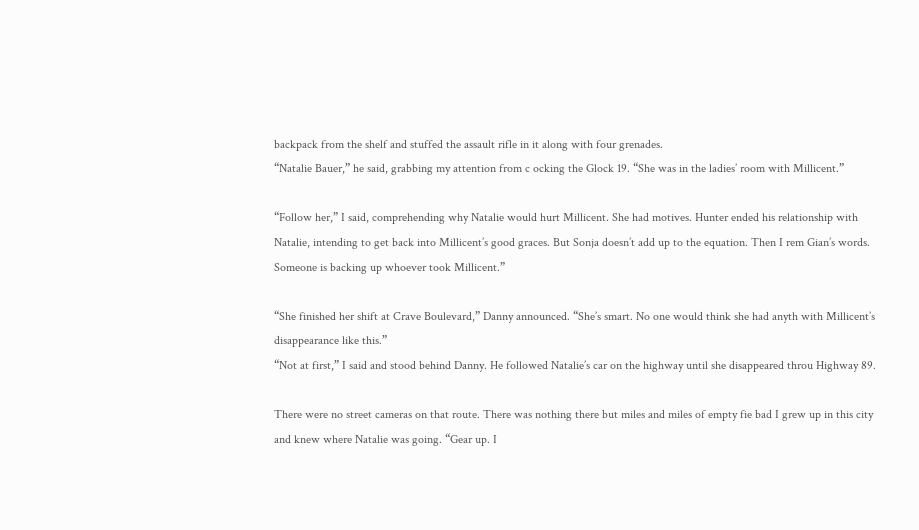backpack from the shelf and stuffed the assault rifle in it along with four grenades.
“Natalie Bauer,” he said, grabbing my attention from c ocking the Glock 19. “She was in the ladies’ room with Millicent.”

“Follow her,” I said, comprehending why Natalie would hurt Millicent. She had motives. Hunter ended his relationship with Natalie, intending to get back into Millicent’s good graces. But Sonja doesn’t add up to the equation. Then I rem Gian’s words. Someone is backing up whoever took Millicent.”

“She finished her shift at Crave Boulevard,” Danny announced. “She’s smart. No one would think she had anyth with Millicent’s disappearance like this.”
“Not at first,” I said and stood behind Danny. He followed Natalie’s car on the highway until she disappeared throu Highway 89.

There were no street cameras on that route. There was nothing there but miles and miles of empty fie bad I grew up in this city and knew where Natalie was going. “Gear up. I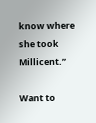know where she took Millicent.”

Want to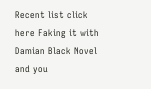Recent list click here Faking it with Damian Black Novel and you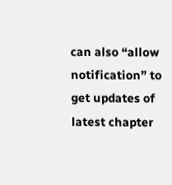can also “allow notification” to get updates of latest chapter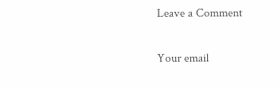Leave a Comment

Your email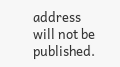address will not be published.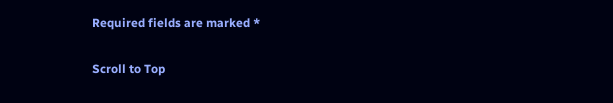Required fields are marked *

Scroll to Top